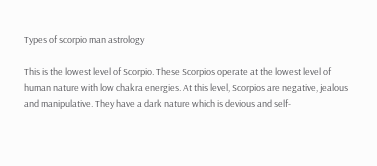Types of scorpio man astrology

This is the lowest level of Scorpio. These Scorpios operate at the lowest level of human nature with low chakra energies. At this level, Scorpios are negative, jealous and manipulative. They have a dark nature which is devious and self-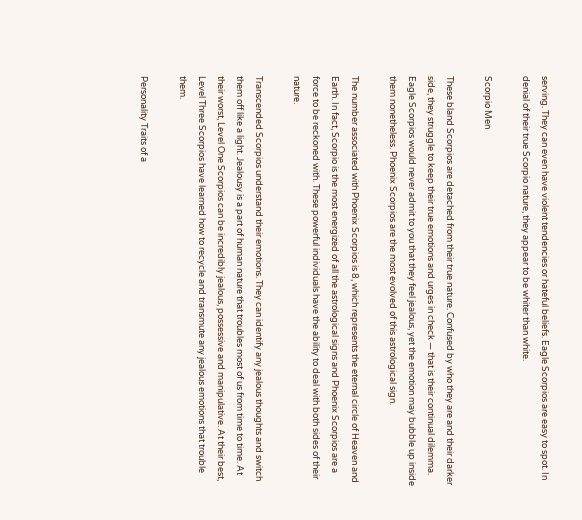serving. They can even have violent tendencies or hateful beliefs. Eagle Scorpios are easy to spot. In denial of their true Scorpio nature, they appear to be whiter than white.

Scorpio Men

These bland Scorpios are detached from their true nature. Confused by who they are and their darker side, they struggle to keep their true emotions and urges in check — that is their continual dilemma. Eagle Scorpios would never admit to you that they feel jealous, yet the emotion may bubble up inside them nonetheless. Phoenix Scorpios are the most evolved of this astrological sign.

The number associated with Phoenix Scorpios is 8, which represents the eternal circle of Heaven and Earth. In fact, Scorpio is the most energized of all the astrological signs and Phoenix Scorpios are a force to be reckoned with. These powerful individuals have the ability to deal with both sides of their nature.

Transcended Scorpios understand their emotions. They can identify any jealous thoughts and switch them off like a light. Jealousy is a part of human nature that troubles most of us from time to time. At their worst, Level One Scorpios can be incredibly jealous, possessive and manipulative. At their best, Level Three Scorpios have learned how to recycle and transmute any jealous emotions that trouble them.

Personality Traits of a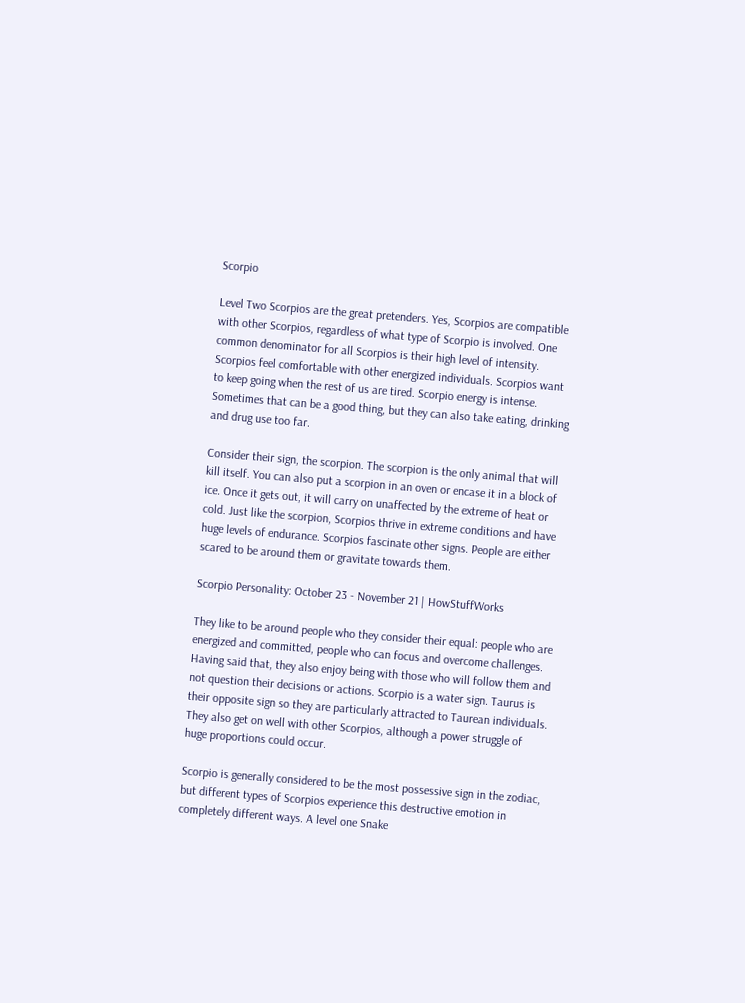Scorpio

Level Two Scorpios are the great pretenders. Yes, Scorpios are compatible with other Scorpios, regardless of what type of Scorpio is involved. One common denominator for all Scorpios is their high level of intensity. Scorpios feel comfortable with other energized individuals. Scorpios want to keep going when the rest of us are tired. Scorpio energy is intense. Sometimes that can be a good thing, but they can also take eating, drinking and drug use too far.

Consider their sign, the scorpion. The scorpion is the only animal that will kill itself. You can also put a scorpion in an oven or encase it in a block of ice. Once it gets out, it will carry on unaffected by the extreme of heat or cold. Just like the scorpion, Scorpios thrive in extreme conditions and have huge levels of endurance. Scorpios fascinate other signs. People are either scared to be around them or gravitate towards them.

Scorpio Personality: October 23 - November 21 | HowStuffWorks

They like to be around people who they consider their equal: people who are energized and committed, people who can focus and overcome challenges. Having said that, they also enjoy being with those who will follow them and not question their decisions or actions. Scorpio is a water sign. Taurus is their opposite sign so they are particularly attracted to Taurean individuals. They also get on well with other Scorpios, although a power struggle of huge proportions could occur.

Scorpio is generally considered to be the most possessive sign in the zodiac, but different types of Scorpios experience this destructive emotion in completely different ways. A level one Snake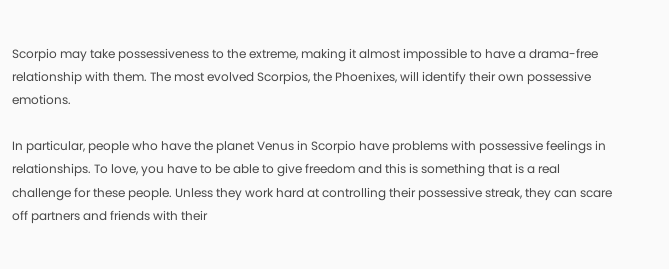Scorpio may take possessiveness to the extreme, making it almost impossible to have a drama-free relationship with them. The most evolved Scorpios, the Phoenixes, will identify their own possessive emotions.

In particular, people who have the planet Venus in Scorpio have problems with possessive feelings in relationships. To love, you have to be able to give freedom and this is something that is a real challenge for these people. Unless they work hard at controlling their possessive streak, they can scare off partners and friends with their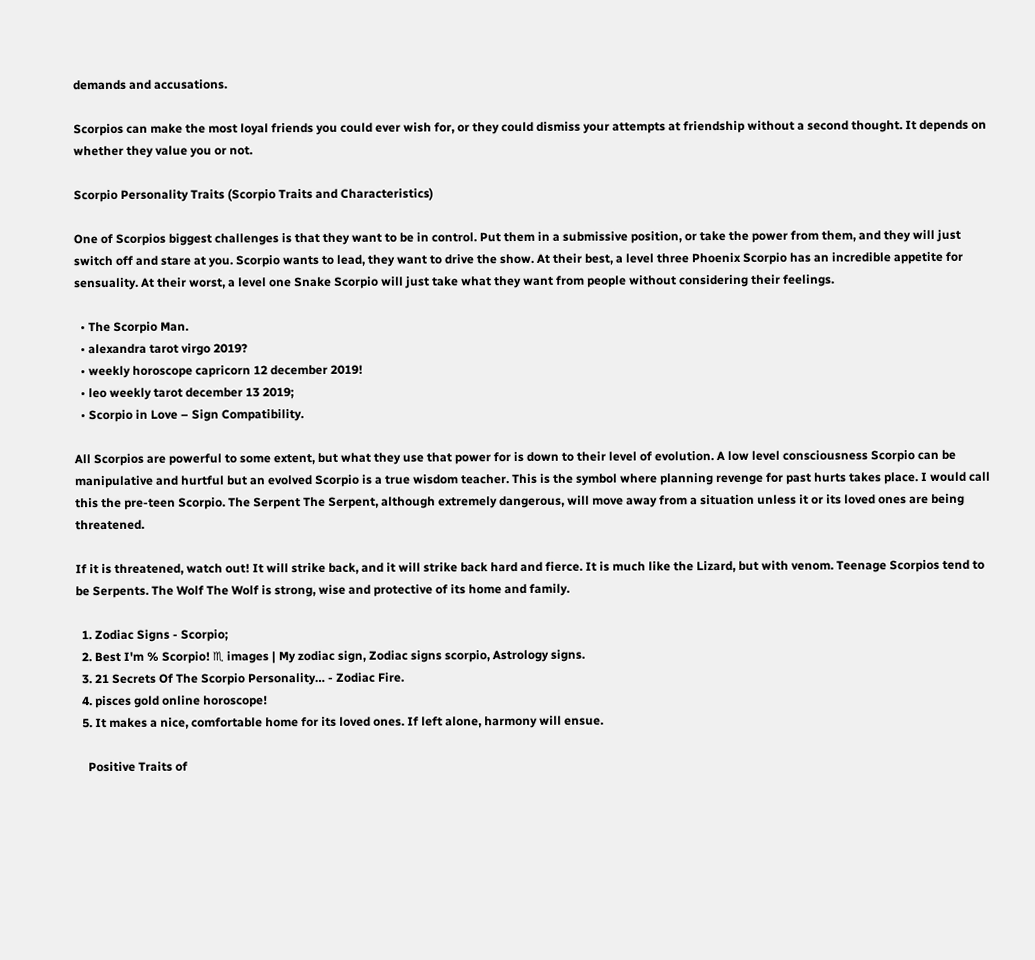demands and accusations.

Scorpios can make the most loyal friends you could ever wish for, or they could dismiss your attempts at friendship without a second thought. It depends on whether they value you or not.

Scorpio Personality Traits (Scorpio Traits and Characteristics)

One of Scorpios biggest challenges is that they want to be in control. Put them in a submissive position, or take the power from them, and they will just switch off and stare at you. Scorpio wants to lead, they want to drive the show. At their best, a level three Phoenix Scorpio has an incredible appetite for sensuality. At their worst, a level one Snake Scorpio will just take what they want from people without considering their feelings.

  • The Scorpio Man.
  • alexandra tarot virgo 2019?
  • weekly horoscope capricorn 12 december 2019!
  • leo weekly tarot december 13 2019;
  • Scorpio in Love – Sign Compatibility.

All Scorpios are powerful to some extent, but what they use that power for is down to their level of evolution. A low level consciousness Scorpio can be manipulative and hurtful but an evolved Scorpio is a true wisdom teacher. This is the symbol where planning revenge for past hurts takes place. I would call this the pre-teen Scorpio. The Serpent The Serpent, although extremely dangerous, will move away from a situation unless it or its loved ones are being threatened.

If it is threatened, watch out! It will strike back, and it will strike back hard and fierce. It is much like the Lizard, but with venom. Teenage Scorpios tend to be Serpents. The Wolf The Wolf is strong, wise and protective of its home and family.

  1. Zodiac Signs - Scorpio;
  2. Best I'm % Scorpio! ♏ images | My zodiac sign, Zodiac signs scorpio, Astrology signs.
  3. 21 Secrets Of The Scorpio Personality… - Zodiac Fire.
  4. pisces gold online horoscope!
  5. It makes a nice, comfortable home for its loved ones. If left alone, harmony will ensue.

    Positive Traits of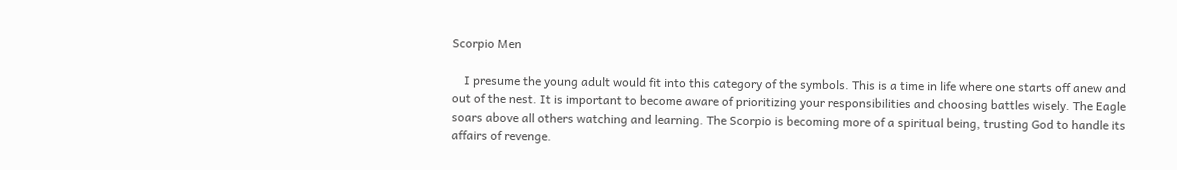Scorpio Men

    I presume the young adult would fit into this category of the symbols. This is a time in life where one starts off anew and out of the nest. It is important to become aware of prioritizing your responsibilities and choosing battles wisely. The Eagle soars above all others watching and learning. The Scorpio is becoming more of a spiritual being, trusting God to handle its affairs of revenge.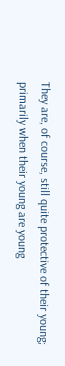They are, of course, still quite protective of their young; primarily when their young are young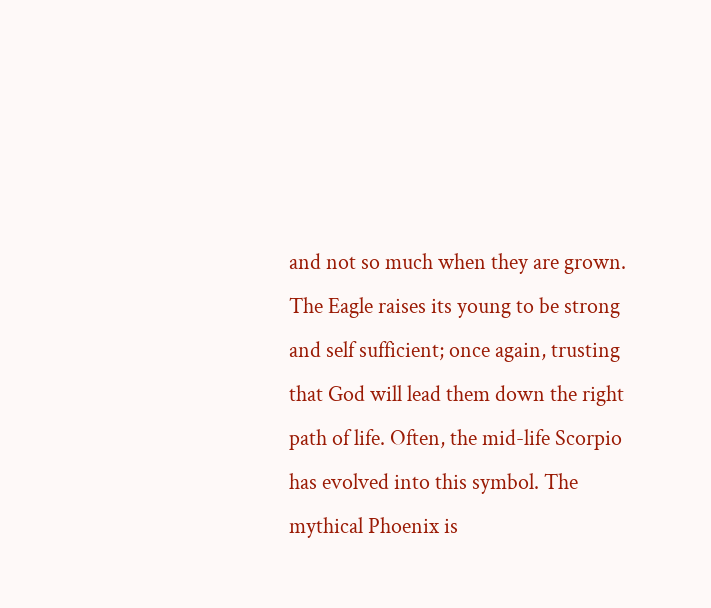and not so much when they are grown. The Eagle raises its young to be strong and self sufficient; once again, trusting that God will lead them down the right path of life. Often, the mid-life Scorpio has evolved into this symbol. The mythical Phoenix is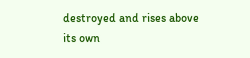destroyed and rises above its own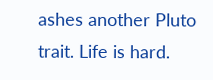ashes another Pluto trait. Life is hard.